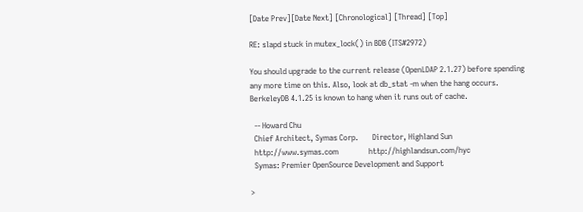[Date Prev][Date Next] [Chronological] [Thread] [Top]

RE: slapd stuck in mutex_lock() in BDB (ITS#2972)

You should upgrade to the current release (OpenLDAP 2.1.27) before spending
any more time on this. Also, look at db_stat -m when the hang occurs.
BerkeleyDB 4.1.25 is known to hang when it runs out of cache.

  -- Howard Chu
  Chief Architect, Symas Corp.       Director, Highland Sun
  http://www.symas.com               http://highlandsun.com/hyc
  Symas: Premier OpenSource Development and Support

>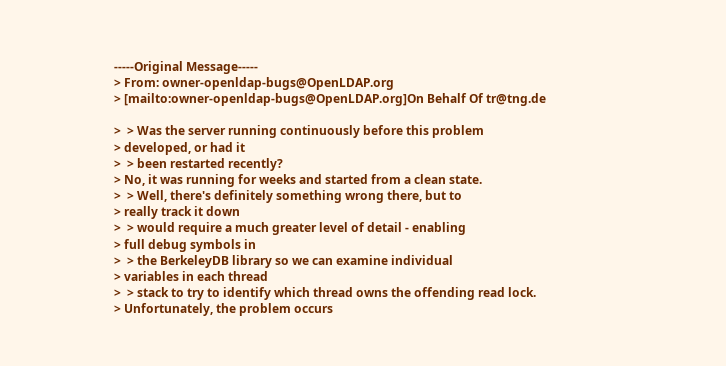-----Original Message-----
> From: owner-openldap-bugs@OpenLDAP.org
> [mailto:owner-openldap-bugs@OpenLDAP.org]On Behalf Of tr@tng.de

>  > Was the server running continuously before this problem
> developed, or had it
>  > been restarted recently?
> No, it was running for weeks and started from a clean state.
>  > Well, there's definitely something wrong there, but to
> really track it down
>  > would require a much greater level of detail - enabling
> full debug symbols in
>  > the BerkeleyDB library so we can examine individual
> variables in each thread
>  > stack to try to identify which thread owns the offending read lock.
> Unfortunately, the problem occurs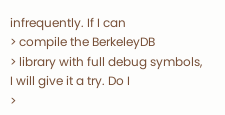infrequently. If I can
> compile the BerkeleyDB
> library with full debug symbols, I will give it a try. Do I
>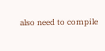also need to compile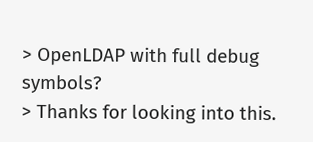> OpenLDAP with full debug symbols?
> Thanks for looking into this.